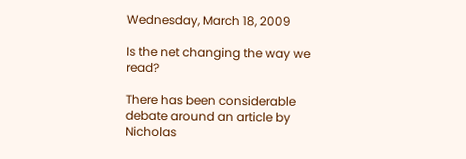Wednesday, March 18, 2009

Is the net changing the way we read?

There has been considerable debate around an article by Nicholas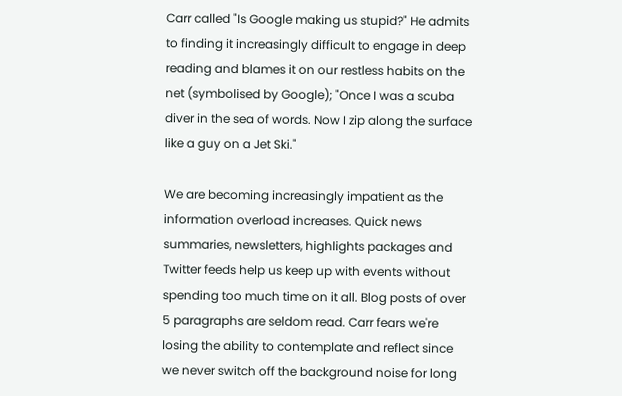Carr called "Is Google making us stupid?" He admits to finding it increasingly difficult to engage in deep reading and blames it on our restless habits on the net (symbolised by Google); "Once I was a scuba diver in the sea of words. Now I zip along the surface like a guy on a Jet Ski."

We are becoming increasingly impatient as the information overload increases. Quick news summaries, newsletters, highlights packages and Twitter feeds help us keep up with events without spending too much time on it all. Blog posts of over 5 paragraphs are seldom read. Carr fears we're losing the ability to contemplate and reflect since we never switch off the background noise for long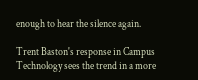enough to hear the silence again.

Trent Baston's response in Campus Technology sees the trend in a more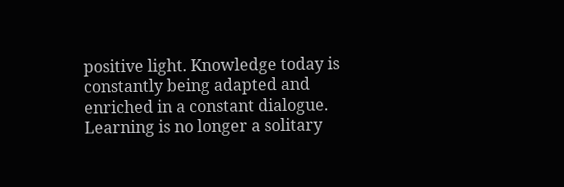positive light. Knowledge today is constantly being adapted and enriched in a constant dialogue. Learning is no longer a solitary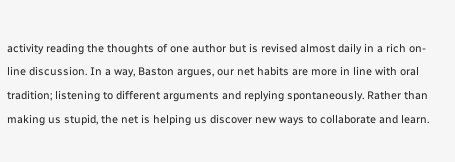activity reading the thoughts of one author but is revised almost daily in a rich on-line discussion. In a way, Baston argues, our net habits are more in line with oral tradition; listening to different arguments and replying spontaneously. Rather than making us stupid, the net is helping us discover new ways to collaborate and learn.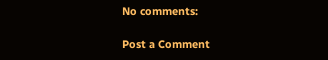No comments:

Post a Comment